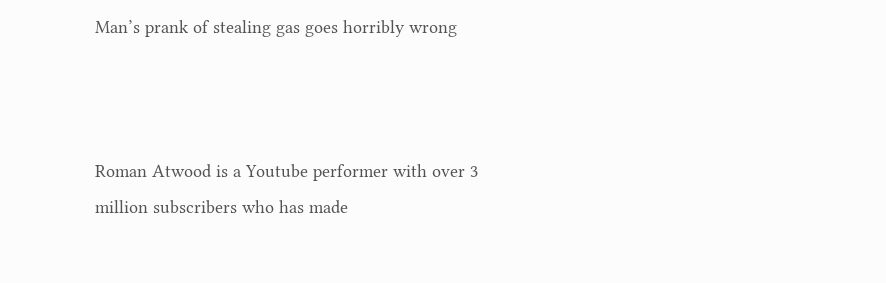Man’s prank of stealing gas goes horribly wrong



Roman Atwood is a Youtube performer with over 3 million subscribers who has made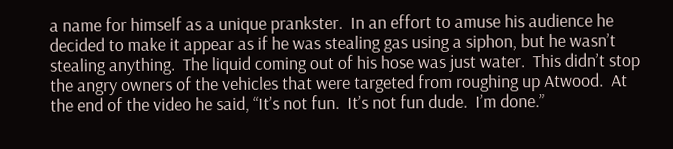a name for himself as a unique prankster.  In an effort to amuse his audience he decided to make it appear as if he was stealing gas using a siphon, but he wasn’t stealing anything.  The liquid coming out of his hose was just water.  This didn’t stop the angry owners of the vehicles that were targeted from roughing up Atwood.  At the end of the video he said, “It’s not fun.  It’s not fun dude.  I’m done.”